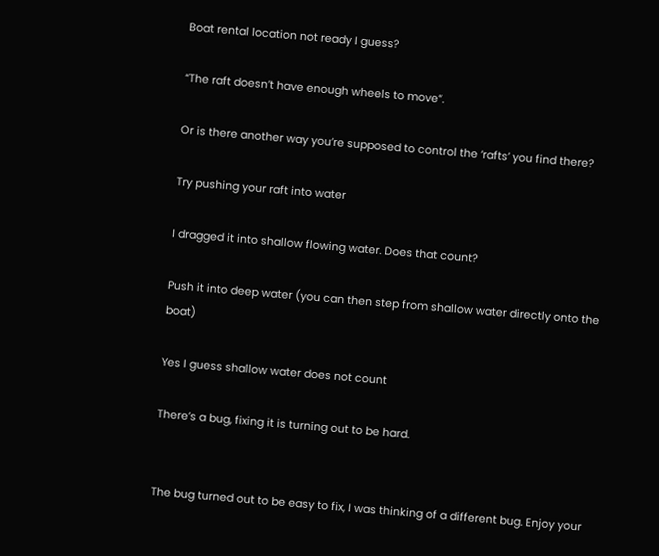Boat rental location not ready I guess?

“The raft doesn’t have enough wheels to move”.

Or is there another way you’re supposed to control the ‘rafts’ you find there?

Try pushing your raft into water

I dragged it into shallow flowing water. Does that count?

Push it into deep water (you can then step from shallow water directly onto the boat)

Yes I guess shallow water does not count

There’s a bug, fixing it is turning out to be hard.


The bug turned out to be easy to fix, I was thinking of a different bug. Enjoy your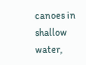canoes in shallow water,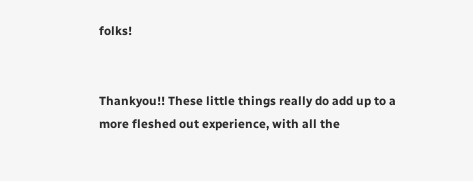folks!


Thankyou!! These little things really do add up to a more fleshed out experience, with all the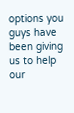options you guys have been giving us to help our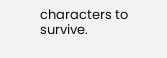characters to survive.